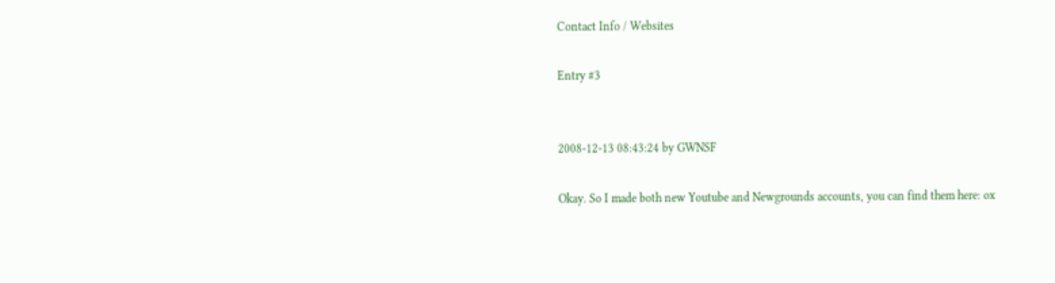Contact Info / Websites

Entry #3


2008-12-13 08:43:24 by GWNSF

Okay. So I made both new Youtube and Newgrounds accounts, you can find them here: ox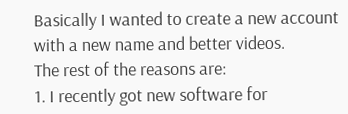Basically I wanted to create a new account with a new name and better videos.
The rest of the reasons are:
1. I recently got new software for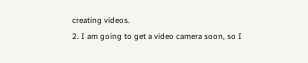creating videos.
2. I am going to get a video camera soon, so I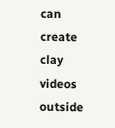can create clay videos outside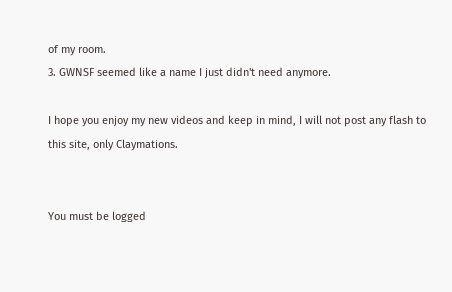of my room.
3. GWNSF seemed like a name I just didn't need anymore.

I hope you enjoy my new videos and keep in mind, I will not post any flash to this site, only Claymations.


You must be logged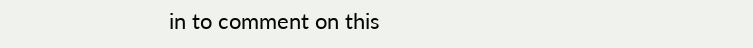in to comment on this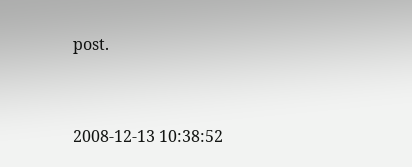post.


2008-12-13 10:38:52